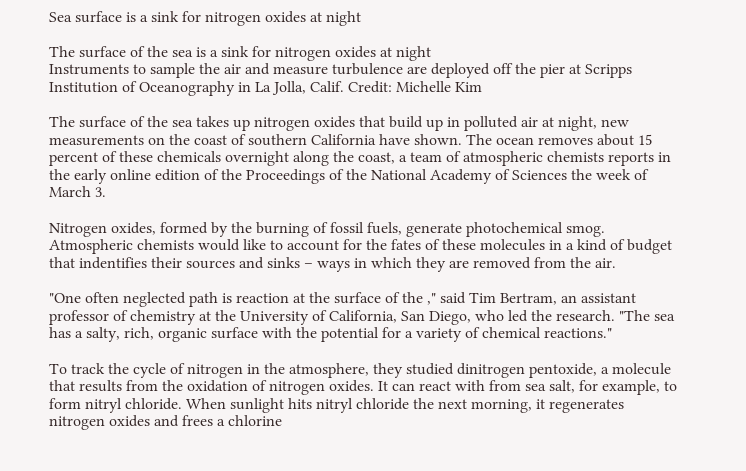Sea surface is a sink for nitrogen oxides at night

The surface of the sea is a sink for nitrogen oxides at night
Instruments to sample the air and measure turbulence are deployed off the pier at Scripps Institution of Oceanography in La Jolla, Calif. Credit: Michelle Kim

The surface of the sea takes up nitrogen oxides that build up in polluted air at night, new measurements on the coast of southern California have shown. The ocean removes about 15 percent of these chemicals overnight along the coast, a team of atmospheric chemists reports in the early online edition of the Proceedings of the National Academy of Sciences the week of March 3.

Nitrogen oxides, formed by the burning of fossil fuels, generate photochemical smog. Atmospheric chemists would like to account for the fates of these molecules in a kind of budget that indentifies their sources and sinks – ways in which they are removed from the air.

"One often neglected path is reaction at the surface of the ," said Tim Bertram, an assistant professor of chemistry at the University of California, San Diego, who led the research. "The sea has a salty, rich, organic surface with the potential for a variety of chemical reactions."

To track the cycle of nitrogen in the atmosphere, they studied dinitrogen pentoxide, a molecule that results from the oxidation of nitrogen oxides. It can react with from sea salt, for example, to form nitryl chloride. When sunlight hits nitryl chloride the next morning, it regenerates nitrogen oxides and frees a chlorine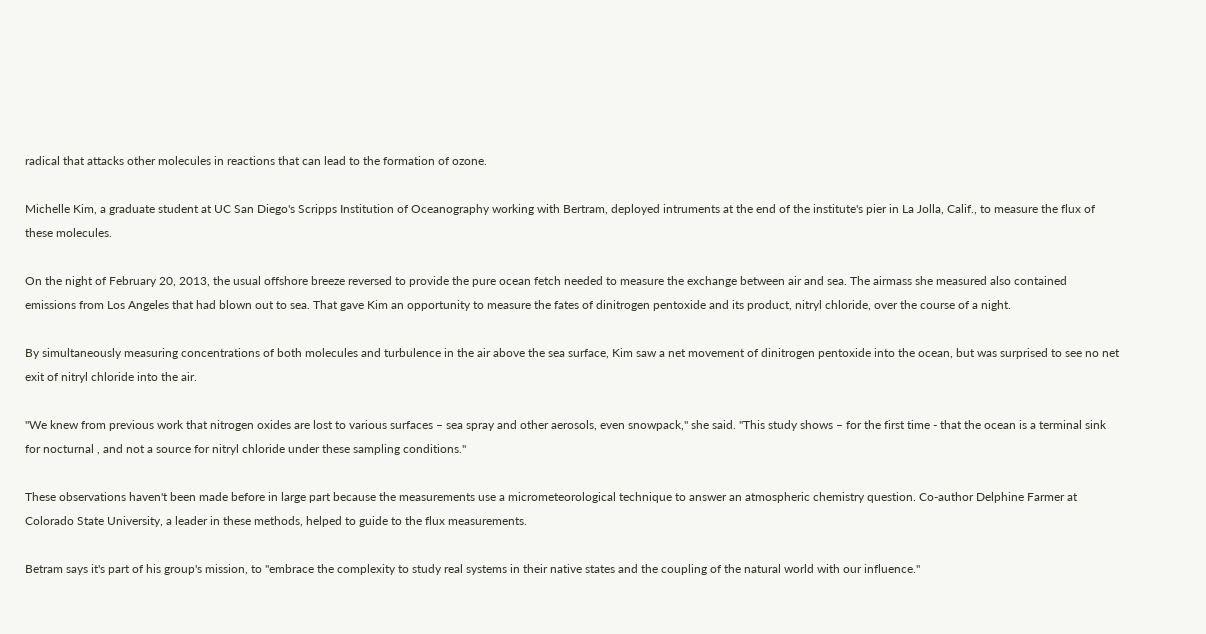radical that attacks other molecules in reactions that can lead to the formation of ozone.

Michelle Kim, a graduate student at UC San Diego's Scripps Institution of Oceanography working with Bertram, deployed intruments at the end of the institute's pier in La Jolla, Calif., to measure the flux of these molecules.

On the night of February 20, 2013, the usual offshore breeze reversed to provide the pure ocean fetch needed to measure the exchange between air and sea. The airmass she measured also contained emissions from Los Angeles that had blown out to sea. That gave Kim an opportunity to measure the fates of dinitrogen pentoxide and its product, nitryl chloride, over the course of a night.

By simultaneously measuring concentrations of both molecules and turbulence in the air above the sea surface, Kim saw a net movement of dinitrogen pentoxide into the ocean, but was surprised to see no net exit of nitryl chloride into the air.

"We knew from previous work that nitrogen oxides are lost to various surfaces – sea spray and other aerosols, even snowpack," she said. "This study shows – for the first time - that the ocean is a terminal sink for nocturnal , and not a source for nitryl chloride under these sampling conditions."

These observations haven't been made before in large part because the measurements use a micrometeorological technique to answer an atmospheric chemistry question. Co-author Delphine Farmer at Colorado State University, a leader in these methods, helped to guide to the flux measurements.

Betram says it's part of his group's mission, to "embrace the complexity to study real systems in their native states and the coupling of the natural world with our influence."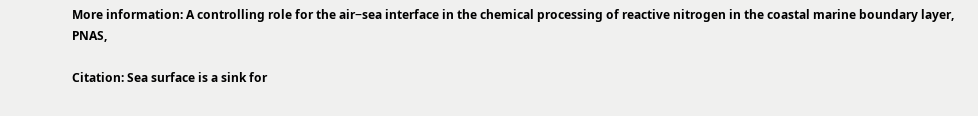More information: A controlling role for the air−sea interface in the chemical processing of reactive nitrogen in the coastal marine boundary layer, PNAS,

Citation: Sea surface is a sink for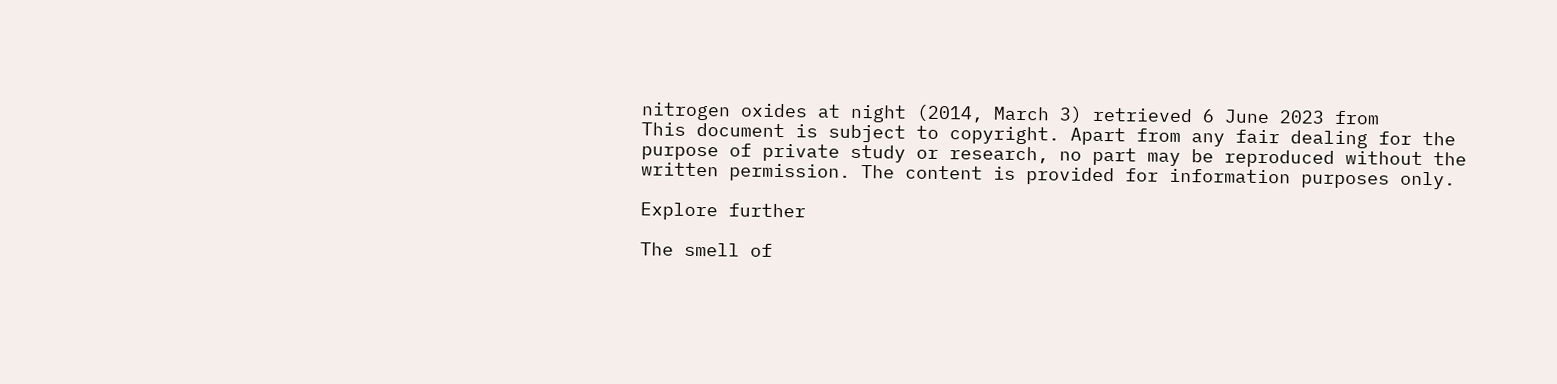nitrogen oxides at night (2014, March 3) retrieved 6 June 2023 from
This document is subject to copyright. Apart from any fair dealing for the purpose of private study or research, no part may be reproduced without the written permission. The content is provided for information purposes only.

Explore further

The smell of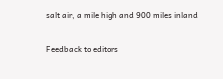salt air, a mile high and 900 miles inland


Feedback to editors